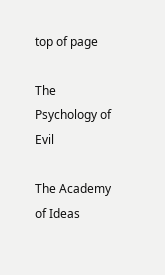top of page

The Psychology of Evil

The Academy of Ideas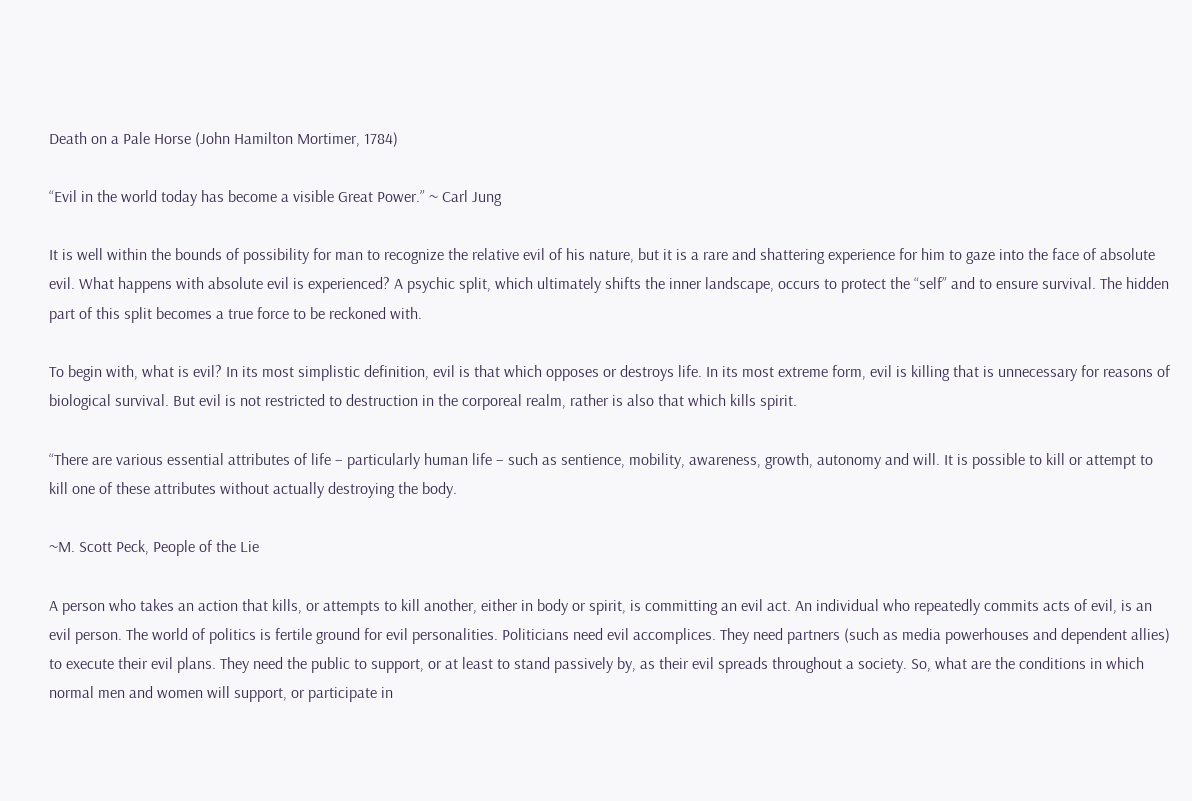Death on a Pale Horse (John Hamilton Mortimer, 1784)

“Evil in the world today has become a visible Great Power.” ~ Carl Jung

It is well within the bounds of possibility for man to recognize the relative evil of his nature, but it is a rare and shattering experience for him to gaze into the face of absolute evil. What happens with absolute evil is experienced? A psychic split, which ultimately shifts the inner landscape, occurs to protect the “self” and to ensure survival. The hidden part of this split becomes a true force to be reckoned with.

To begin with, what is evil? In its most simplistic definition, evil is that which opposes or destroys life. In its most extreme form, evil is killing that is unnecessary for reasons of biological survival. But evil is not restricted to destruction in the corporeal realm, rather is also that which kills spirit.

“There are various essential attributes of life – particularly human life – such as sentience, mobility, awareness, growth, autonomy and will. It is possible to kill or attempt to kill one of these attributes without actually destroying the body.

~M. Scott Peck, People of the Lie

A person who takes an action that kills, or attempts to kill another, either in body or spirit, is committing an evil act. An individual who repeatedly commits acts of evil, is an evil person. The world of politics is fertile ground for evil personalities. Politicians need evil accomplices. They need partners (such as media powerhouses and dependent allies) to execute their evil plans. They need the public to support, or at least to stand passively by, as their evil spreads throughout a society. So, what are the conditions in which normal men and women will support, or participate in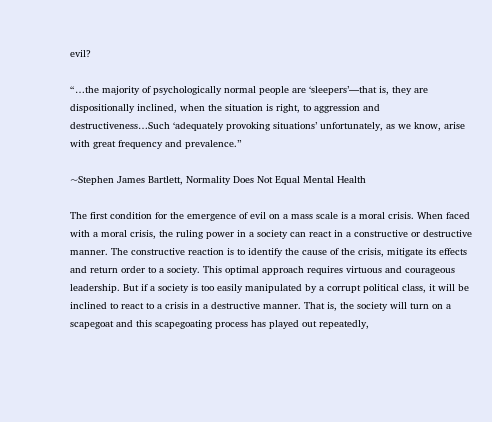evil?

“…the majority of psychologically normal people are ‘sleepers’—that is, they are dispositionally inclined, when the situation is right, to aggression and destructiveness…Such ‘adequately provoking situations’ unfortunately, as we know, arise with great frequency and prevalence.”

~Stephen James Bartlett, Normality Does Not Equal Mental Health

The first condition for the emergence of evil on a mass scale is a moral crisis. When faced with a moral crisis, the ruling power in a society can react in a constructive or destructive manner. The constructive reaction is to identify the cause of the crisis, mitigate its effects and return order to a society. This optimal approach requires virtuous and courageous leadership. But if a society is too easily manipulated by a corrupt political class, it will be inclined to react to a crisis in a destructive manner. That is, the society will turn on a scapegoat and this scapegoating process has played out repeatedly,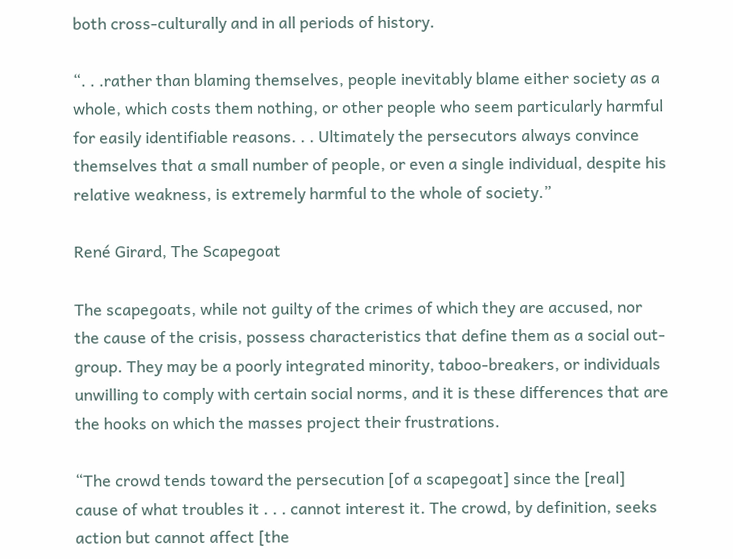both cross-culturally and in all periods of history.

“. . .rather than blaming themselves, people inevitably blame either society as a whole, which costs them nothing, or other people who seem particularly harmful for easily identifiable reasons. . . Ultimately the persecutors always convince themselves that a small number of people, or even a single individual, despite his relative weakness, is extremely harmful to the whole of society.”

René Girard, The Scapegoat

The scapegoats, while not guilty of the crimes of which they are accused, nor the cause of the crisis, possess characteristics that define them as a social out-group. They may be a poorly integrated minority, taboo-breakers, or individuals unwilling to comply with certain social norms, and it is these differences that are the hooks on which the masses project their frustrations.

“The crowd tends toward the persecution [of a scapegoat] since the [real] cause of what troubles it . . . cannot interest it. The crowd, by definition, seeks action but cannot affect [the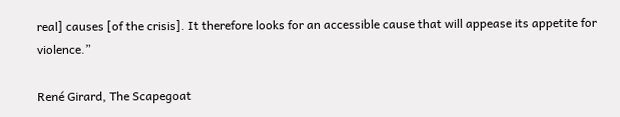real] causes [of the crisis]. It therefore looks for an accessible cause that will appease its appetite for violence.”

René Girard, The Scapegoat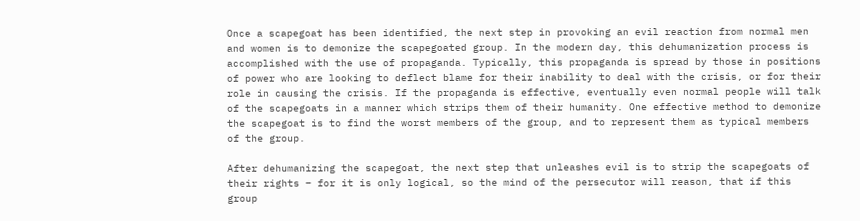Once a scapegoat has been identified, the next step in provoking an evil reaction from normal men and women is to demonize the scapegoated group. In the modern day, this dehumanization process is accomplished with the use of propaganda. Typically, this propaganda is spread by those in positions of power who are looking to deflect blame for their inability to deal with the crisis, or for their role in causing the crisis. If the propaganda is effective, eventually even normal people will talk of the scapegoats in a manner which strips them of their humanity. One effective method to demonize the scapegoat is to find the worst members of the group, and to represent them as typical members of the group.

After dehumanizing the scapegoat, the next step that unleashes evil is to strip the scapegoats of their rights – for it is only logical, so the mind of the persecutor will reason, that if this group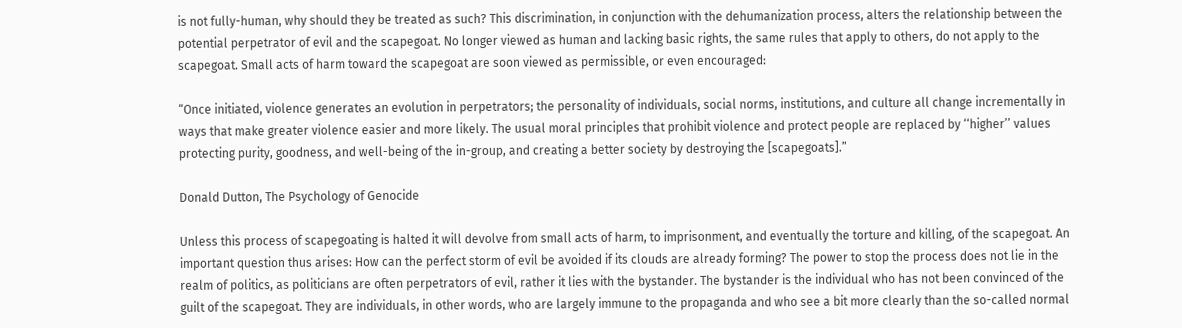is not fully-human, why should they be treated as such? This discrimination, in conjunction with the dehumanization process, alters the relationship between the potential perpetrator of evil and the scapegoat. No longer viewed as human and lacking basic rights, the same rules that apply to others, do not apply to the scapegoat. Small acts of harm toward the scapegoat are soon viewed as permissible, or even encouraged:

“Once initiated, violence generates an evolution in perpetrators; the personality of individuals, social norms, institutions, and culture all change incrementally in ways that make greater violence easier and more likely. The usual moral principles that prohibit violence and protect people are replaced by ‘‘higher’’ values protecting purity, goodness, and well-being of the in-group, and creating a better society by destroying the [scapegoats].”

Donald Dutton, The Psychology of Genocide

Unless this process of scapegoating is halted it will devolve from small acts of harm, to imprisonment, and eventually the torture and killing, of the scapegoat. An important question thus arises: How can the perfect storm of evil be avoided if its clouds are already forming? The power to stop the process does not lie in the realm of politics, as politicians are often perpetrators of evil, rather it lies with the bystander. The bystander is the individual who has not been convinced of the guilt of the scapegoat. They are individuals, in other words, who are largely immune to the propaganda and who see a bit more clearly than the so-called normal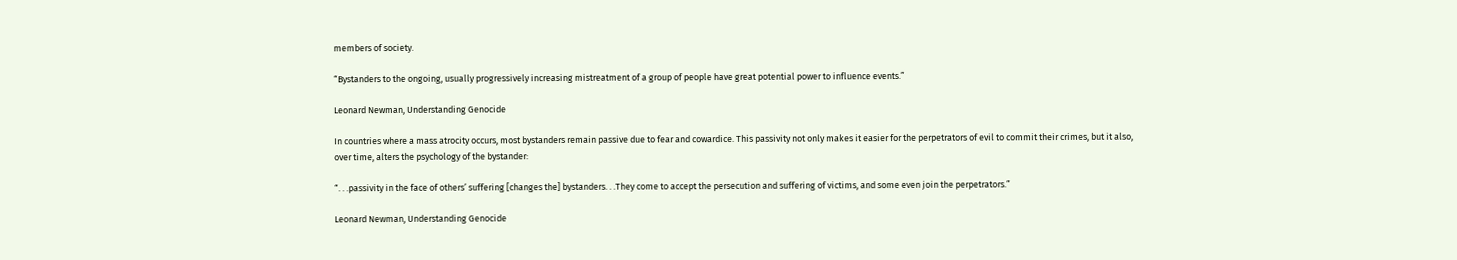members of society.

“Bystanders to the ongoing, usually progressively increasing mistreatment of a group of people have great potential power to influence events.”

Leonard Newman, Understanding Genocide

In countries where a mass atrocity occurs, most bystanders remain passive due to fear and cowardice. This passivity not only makes it easier for the perpetrators of evil to commit their crimes, but it also, over time, alters the psychology of the bystander:

“. . .passivity in the face of others’ suffering [changes the] bystanders. . .They come to accept the persecution and suffering of victims, and some even join the perpetrators.”

Leonard Newman, Understanding Genocide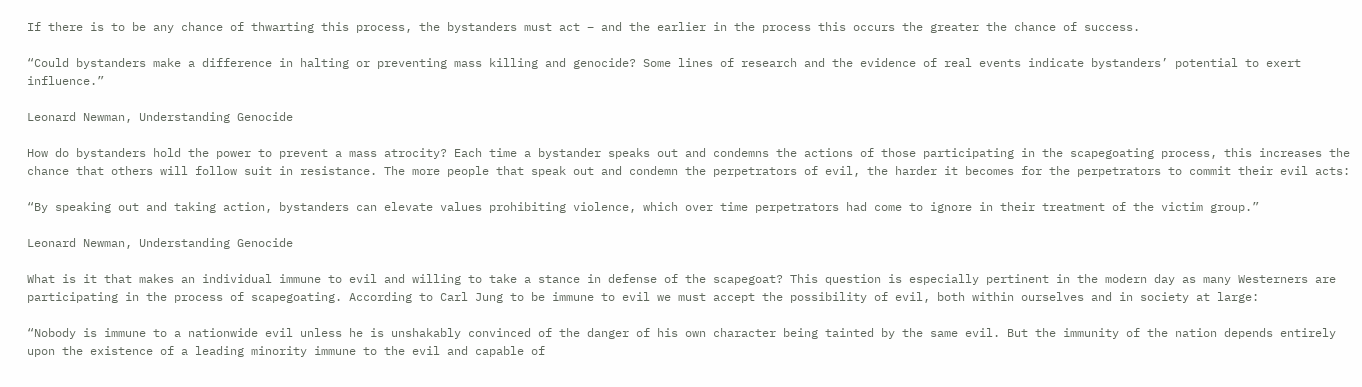If there is to be any chance of thwarting this process, the bystanders must act – and the earlier in the process this occurs the greater the chance of success.

“Could bystanders make a difference in halting or preventing mass killing and genocide? Some lines of research and the evidence of real events indicate bystanders’ potential to exert influence.”

Leonard Newman, Understanding Genocide

How do bystanders hold the power to prevent a mass atrocity? Each time a bystander speaks out and condemns the actions of those participating in the scapegoating process, this increases the chance that others will follow suit in resistance. The more people that speak out and condemn the perpetrators of evil, the harder it becomes for the perpetrators to commit their evil acts:

“By speaking out and taking action, bystanders can elevate values prohibiting violence, which over time perpetrators had come to ignore in their treatment of the victim group.”

Leonard Newman, Understanding Genocide

What is it that makes an individual immune to evil and willing to take a stance in defense of the scapegoat? This question is especially pertinent in the modern day as many Westerners are participating in the process of scapegoating. According to Carl Jung to be immune to evil we must accept the possibility of evil, both within ourselves and in society at large:

“Nobody is immune to a nationwide evil unless he is unshakably convinced of the danger of his own character being tainted by the same evil. But the immunity of the nation depends entirely upon the existence of a leading minority immune to the evil and capable of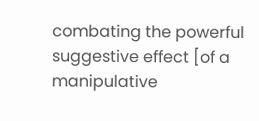combating the powerful suggestive effect [of a manipulative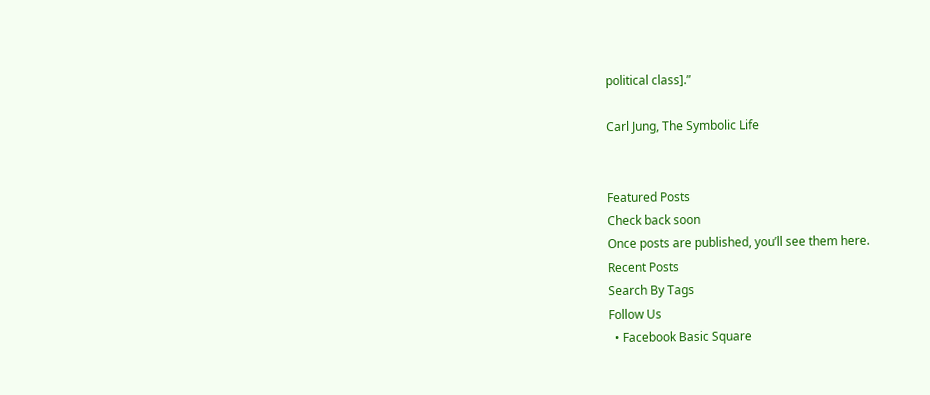political class].”

Carl Jung, The Symbolic Life


Featured Posts
Check back soon
Once posts are published, you’ll see them here.
Recent Posts
Search By Tags
Follow Us
  • Facebook Basic Square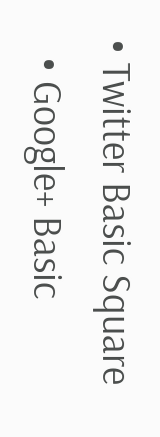• Twitter Basic Square
  • Google+ Basic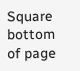Square
bottom of page